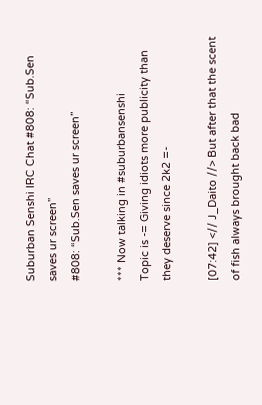Suburban Senshi IRC Chat #808: “Sub.Sen saves ur screen”
#808: “Sub.Sen saves ur screen”

*** Now talking in #suburbansenshi
Topic is -= Giving idiots more publicity than they deserve since 2k2 =-

[07:42] <// J_Daito //> But after that the scent of fish always brought back bad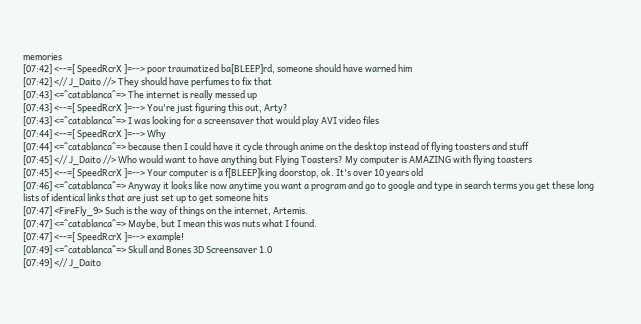memories
[07:42] <--=[ SpeedRcrX ]=--> poor traumatized ba[BLEEP]rd, someone should have warned him
[07:42] <// J_Daito //> They should have perfumes to fix that
[07:43] <=^catablanca^=> The internet is really messed up
[07:43] <--=[ SpeedRcrX ]=--> You're just figuring this out, Arty?
[07:43] <=^catablanca^=> I was looking for a screensaver that would play AVI video files
[07:44] <--=[ SpeedRcrX ]=--> Why
[07:44] <=^catablanca^=> because then I could have it cycle through anime on the desktop instead of flying toasters and stuff
[07:45] <// J_Daito //> Who would want to have anything but Flying Toasters? My computer is AMAZING with flying toasters
[07:45] <--=[ SpeedRcrX ]=--> Your computer is a f[BLEEP]king doorstop, ok. It's over 10 years old
[07:46] <=^catablanca^=> Anyway it looks like now anytime you want a program and go to google and type in search terms you get these long lists of identical links that are just set up to get someone hits
[07:47] <FireFly_9> Such is the way of things on the internet, Artemis.
[07:47] <=^catablanca^=> Maybe, but I mean this was nuts what I found.
[07:47] <--=[ SpeedRcrX ]=--> example!
[07:49] <=^catablanca^=> Skull and Bones 3D Screensaver 1.0
[07:49] <// J_Daito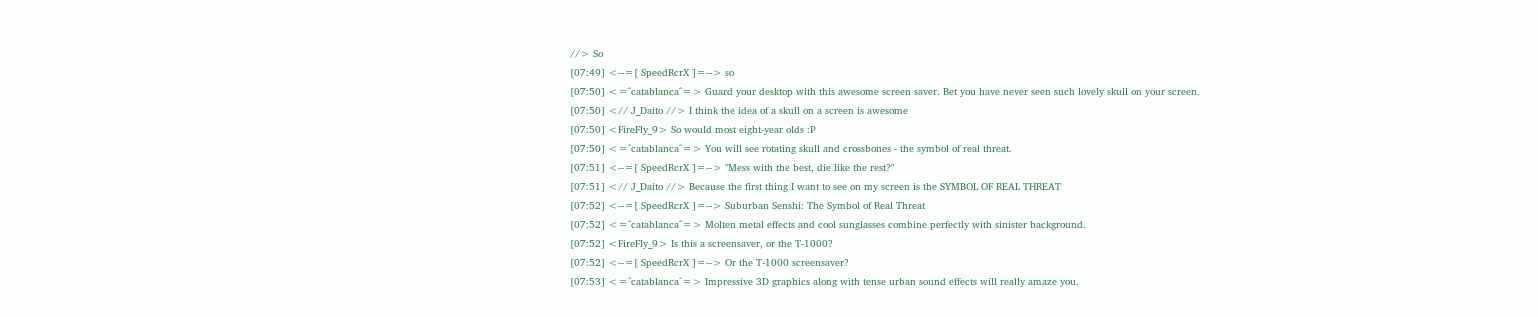//> So
[07:49] <--=[ SpeedRcrX ]=--> so
[07:50] <=^catablanca^=> Guard your desktop with this awesome screen saver. Bet you have never seen such lovely skull on your screen.
[07:50] <// J_Daito //> I think the idea of a skull on a screen is awesome
[07:50] <FireFly_9> So would most eight-year olds :P
[07:50] <=^catablanca^=> You will see rotating skull and crossbones - the symbol of real threat.
[07:51] <--=[ SpeedRcrX ]=--> "Mess with the best, die like the rest?"
[07:51] <// J_Daito //> Because the first thing I want to see on my screen is the SYMBOL OF REAL THREAT
[07:52] <--=[ SpeedRcrX ]=--> Suburban Senshi: The Symbol of Real Threat
[07:52] <=^catablanca^=> Molten metal effects and cool sunglasses combine perfectly with sinister background.
[07:52] <FireFly_9> Is this a screensaver, or the T-1000?
[07:52] <--=[ SpeedRcrX ]=--> Or the T-1000 screensaver?
[07:53] <=^catablanca^=> Impressive 3D graphics along with tense urban sound effects will really amaze you.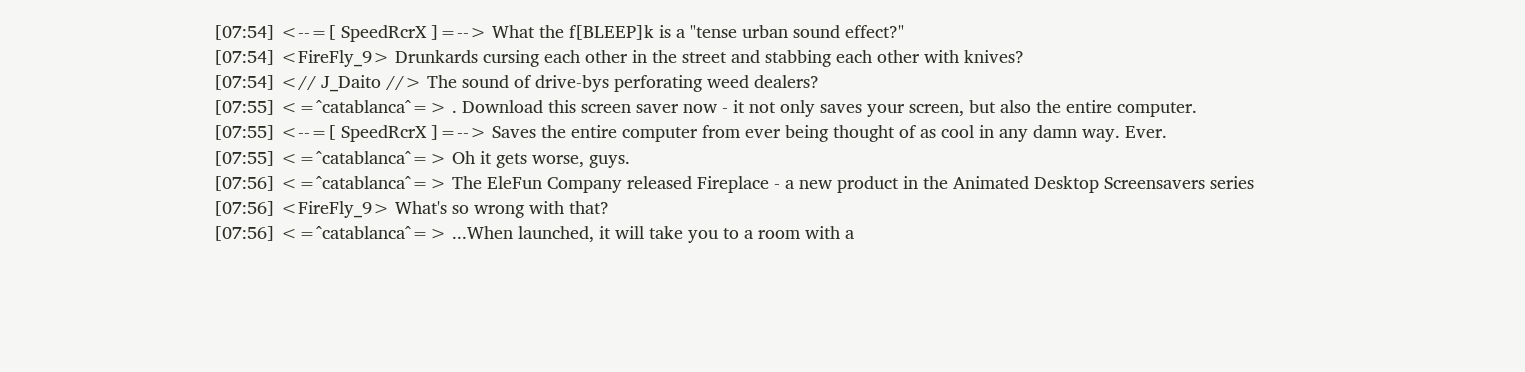[07:54] <--=[ SpeedRcrX ]=--> What the f[BLEEP]k is a "tense urban sound effect?"
[07:54] <FireFly_9> Drunkards cursing each other in the street and stabbing each other with knives?
[07:54] <// J_Daito //> The sound of drive-bys perforating weed dealers?
[07:55] <=^catablanca^=> . Download this screen saver now - it not only saves your screen, but also the entire computer.
[07:55] <--=[ SpeedRcrX ]=--> Saves the entire computer from ever being thought of as cool in any damn way. Ever.
[07:55] <=^catablanca^=> Oh it gets worse, guys.
[07:56] <=^catablanca^=> The EleFun Company released Fireplace - a new product in the Animated Desktop Screensavers series
[07:56] <FireFly_9> What's so wrong with that?
[07:56] <=^catablanca^=> ...When launched, it will take you to a room with a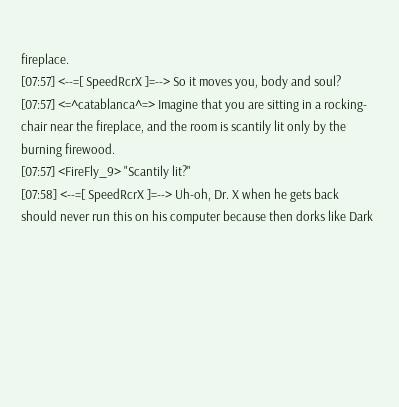fireplace.
[07:57] <--=[ SpeedRcrX ]=--> So it moves you, body and soul?
[07:57] <=^catablanca^=> Imagine that you are sitting in a rocking-chair near the fireplace, and the room is scantily lit only by the burning firewood.
[07:57] <FireFly_9> "Scantily lit?"
[07:58] <--=[ SpeedRcrX ]=--> Uh-oh, Dr. X when he gets back should never run this on his computer because then dorks like Dark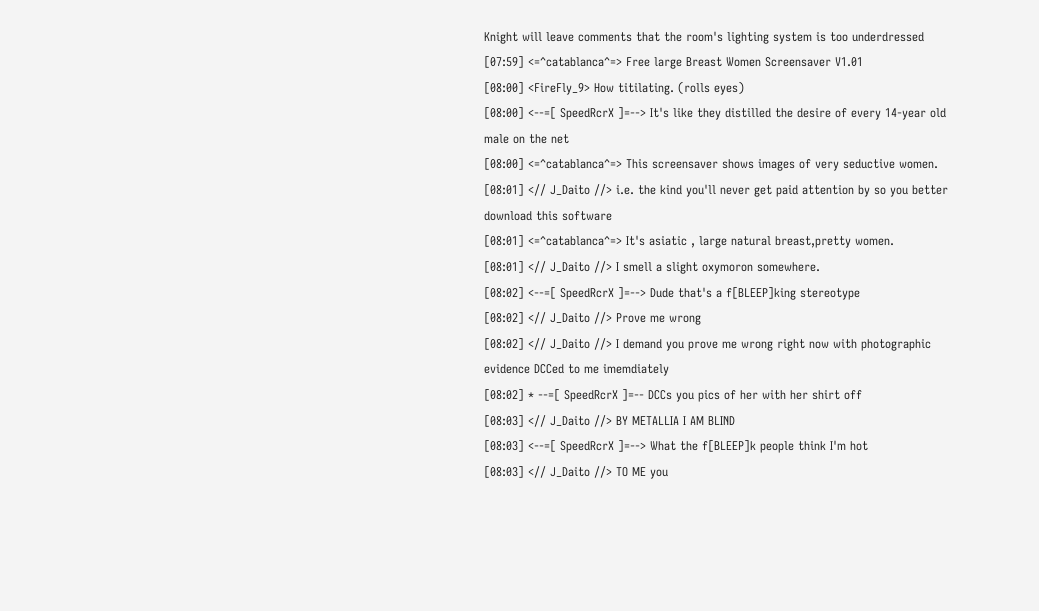Knight will leave comments that the room's lighting system is too underdressed
[07:59] <=^catablanca^=> Free large Breast Women Screensaver V1.01
[08:00] <FireFly_9> How titilating. (rolls eyes)
[08:00] <--=[ SpeedRcrX ]=--> It's like they distilled the desire of every 14-year old male on the net
[08:00] <=^catablanca^=> This screensaver shows images of very seductive women.
[08:01] <// J_Daito //> i.e. the kind you'll never get paid attention by so you better download this software
[08:01] <=^catablanca^=> It's asiatic , large natural breast,pretty women.
[08:01] <// J_Daito //> I smell a slight oxymoron somewhere.
[08:02] <--=[ SpeedRcrX ]=--> Dude that's a f[BLEEP]king stereotype
[08:02] <// J_Daito //> Prove me wrong
[08:02] <// J_Daito //> I demand you prove me wrong right now with photographic evidence DCCed to me imemdiately
[08:02] * --=[ SpeedRcrX ]=-- DCCs you pics of her with her shirt off
[08:03] <// J_Daito //> BY METALLIA I AM BLIND
[08:03] <--=[ SpeedRcrX ]=--> What the f[BLEEP]k people think I'm hot
[08:03] <// J_Daito //> TO ME you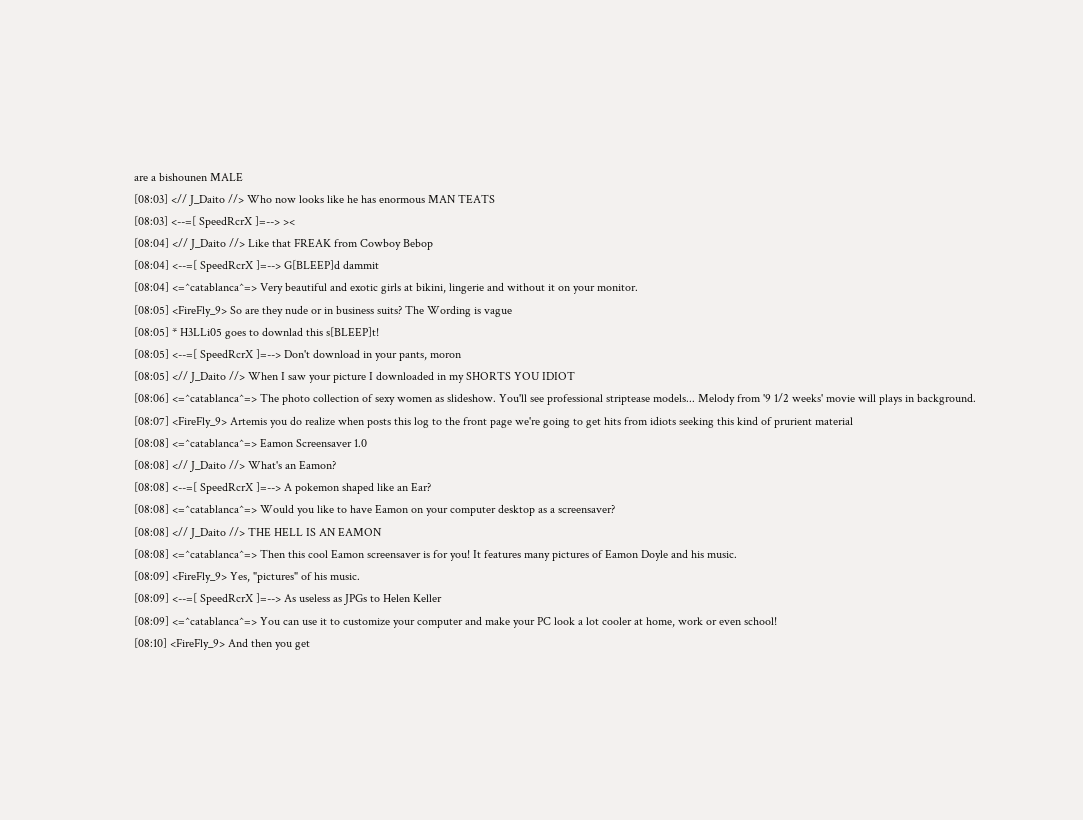are a bishounen MALE
[08:03] <// J_Daito //> Who now looks like he has enormous MAN TEATS
[08:03] <--=[ SpeedRcrX ]=--> ><
[08:04] <// J_Daito //> Like that FREAK from Cowboy Bebop
[08:04] <--=[ SpeedRcrX ]=--> G[BLEEP]d dammit
[08:04] <=^catablanca^=> Very beautiful and exotic girls at bikini, lingerie and without it on your monitor.
[08:05] <FireFly_9> So are they nude or in business suits? The Wording is vague
[08:05] * H3LLi05 goes to downlad this s[BLEEP]t!
[08:05] <--=[ SpeedRcrX ]=--> Don't download in your pants, moron
[08:05] <// J_Daito //> When I saw your picture I downloaded in my SHORTS YOU IDIOT
[08:06] <=^catablanca^=> The photo collection of sexy women as slideshow. You'll see professional striptease models... Melody from '9 1/2 weeks' movie will plays in background.
[08:07] <FireFly_9> Artemis you do realize when posts this log to the front page we're going to get hits from idiots seeking this kind of prurient material
[08:08] <=^catablanca^=> Eamon Screensaver 1.0
[08:08] <// J_Daito //> What's an Eamon?
[08:08] <--=[ SpeedRcrX ]=--> A pokemon shaped like an Ear?
[08:08] <=^catablanca^=> Would you like to have Eamon on your computer desktop as a screensaver?
[08:08] <// J_Daito //> THE HELL IS AN EAMON
[08:08] <=^catablanca^=> Then this cool Eamon screensaver is for you! It features many pictures of Eamon Doyle and his music.
[08:09] <FireFly_9> Yes, "pictures" of his music.
[08:09] <--=[ SpeedRcrX ]=--> As useless as JPGs to Helen Keller
[08:09] <=^catablanca^=> You can use it to customize your computer and make your PC look a lot cooler at home, work or even school!
[08:10] <FireFly_9> And then you get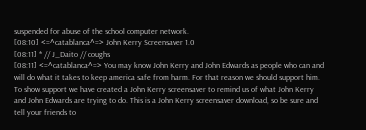suspended for abuse of the school computer network.
[08:10] <=^catablanca^=> John Kerry Screensaver 1.0
[08:11] * // J_Daito // coughs
[08:11] <=^catablanca^=> You may know John Kerry and John Edwards as people who can and will do what it takes to keep america safe from harm. For that reason we should support him. To show support we have created a John Kerry screensaver to remind us of what John Kerry and John Edwards are trying to do. This is a John Kerry screensaver download, so be sure and tell your friends to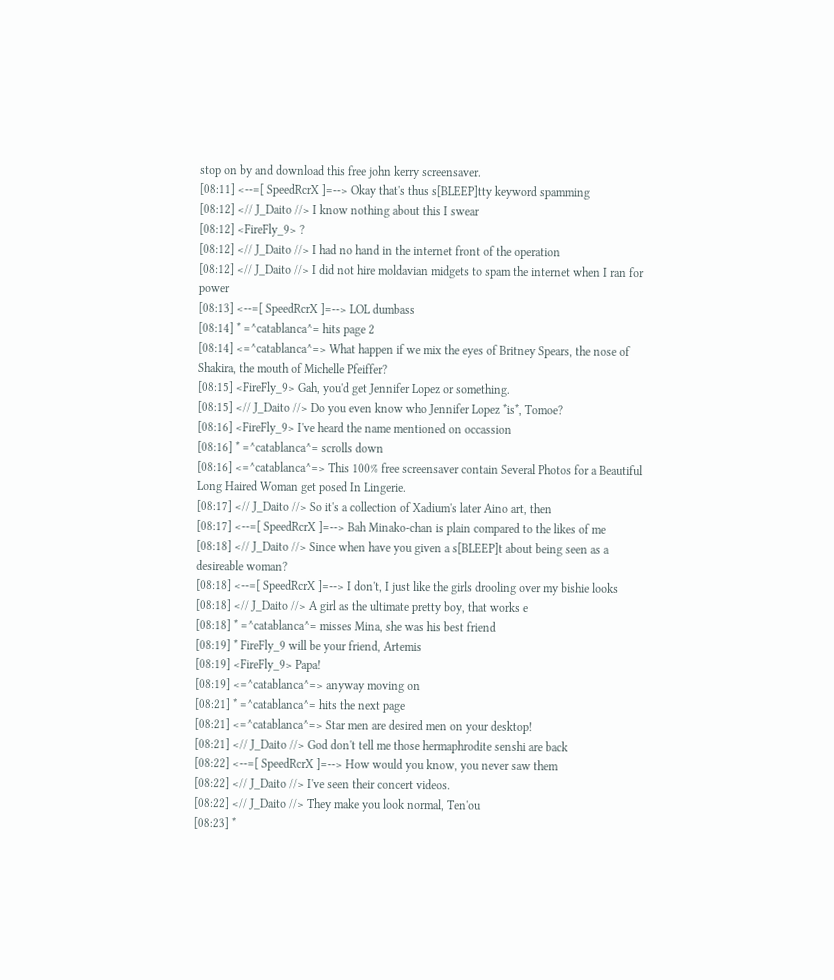stop on by and download this free john kerry screensaver.
[08:11] <--=[ SpeedRcrX ]=--> Okay that's thus s[BLEEP]tty keyword spamming
[08:12] <// J_Daito //> I know nothing about this I swear
[08:12] <FireFly_9> ?
[08:12] <// J_Daito //> I had no hand in the internet front of the operation
[08:12] <// J_Daito //> I did not hire moldavian midgets to spam the internet when I ran for power
[08:13] <--=[ SpeedRcrX ]=--> LOL dumbass
[08:14] * =^catablanca^= hits page 2
[08:14] <=^catablanca^=> What happen if we mix the eyes of Britney Spears, the nose of Shakira, the mouth of Michelle Pfeiffer?
[08:15] <FireFly_9> Gah, you'd get Jennifer Lopez or something.
[08:15] <// J_Daito //> Do you even know who Jennifer Lopez *is*, Tomoe?
[08:16] <FireFly_9> I've heard the name mentioned on occassion
[08:16] * =^catablanca^= scrolls down
[08:16] <=^catablanca^=> This 100% free screensaver contain Several Photos for a Beautiful Long Haired Woman get posed In Lingerie.
[08:17] <// J_Daito //> So it's a collection of Xadium's later Aino art, then
[08:17] <--=[ SpeedRcrX ]=--> Bah Minako-chan is plain compared to the likes of me
[08:18] <// J_Daito //> Since when have you given a s[BLEEP]t about being seen as a desireable woman?
[08:18] <--=[ SpeedRcrX ]=--> I don't, I just like the girls drooling over my bishie looks
[08:18] <// J_Daito //> A girl as the ultimate pretty boy, that works e
[08:18] * =^catablanca^= misses Mina, she was his best friend
[08:19] * FireFly_9 will be your friend, Artemis
[08:19] <FireFly_9> Papa!
[08:19] <=^catablanca^=> anyway moving on
[08:21] * =^catablanca^= hits the next page
[08:21] <=^catablanca^=> Star men are desired men on your desktop!
[08:21] <// J_Daito //> God don't tell me those hermaphrodite senshi are back
[08:22] <--=[ SpeedRcrX ]=--> How would you know, you never saw them
[08:22] <// J_Daito //> I've seen their concert videos.
[08:22] <// J_Daito //> They make you look normal, Ten'ou
[08:23] *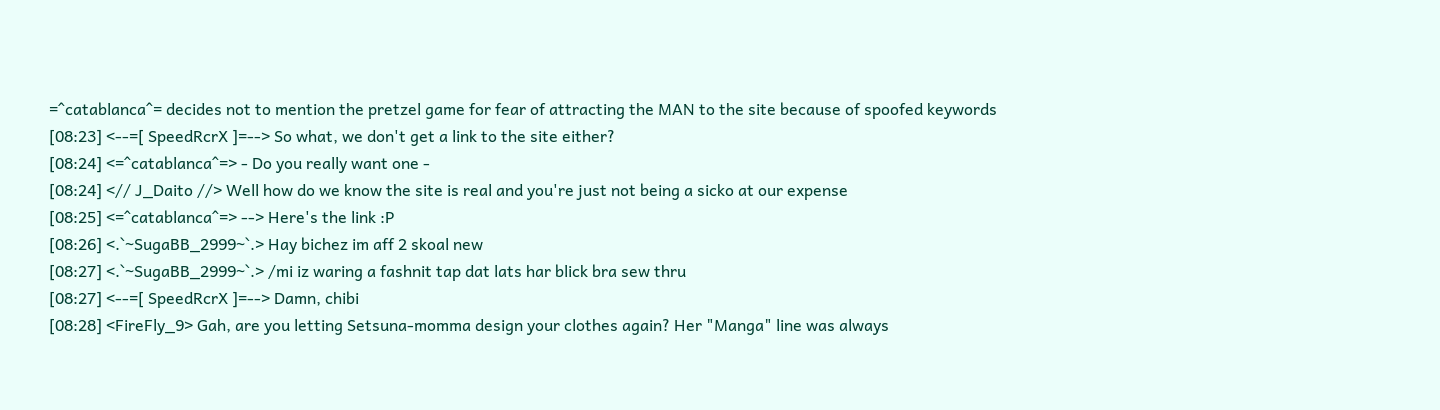=^catablanca^= decides not to mention the pretzel game for fear of attracting the MAN to the site because of spoofed keywords
[08:23] <--=[ SpeedRcrX ]=--> So what, we don't get a link to the site either?
[08:24] <=^catablanca^=> - Do you really want one -
[08:24] <// J_Daito //> Well how do we know the site is real and you're just not being a sicko at our expense
[08:25] <=^catablanca^=> --> Here's the link :P
[08:26] <.`~SugaBB_2999~`.> Hay bichez im aff 2 skoal new
[08:27] <.`~SugaBB_2999~`.> /mi iz waring a fashnit tap dat lats har blick bra sew thru
[08:27] <--=[ SpeedRcrX ]=--> Damn, chibi
[08:28] <FireFly_9> Gah, are you letting Setsuna-momma design your clothes again? Her "Manga" line was always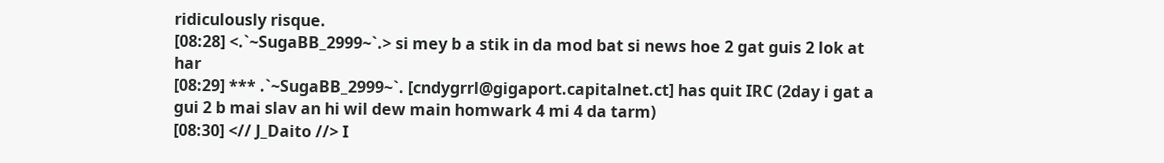ridiculously risque.
[08:28] <.`~SugaBB_2999~`.> si mey b a stik in da mod bat si news hoe 2 gat guis 2 lok at har
[08:29] *** .`~SugaBB_2999~`. [cndygrrl@gigaport.capitalnet.ct] has quit IRC (2day i gat a gui 2 b mai slav an hi wil dew main homwark 4 mi 4 da tarm)
[08:30] <// J_Daito //> I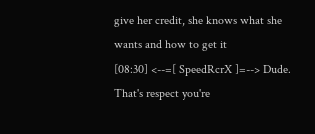give her credit, she knows what she wants and how to get it
[08:30] <--=[ SpeedRcrX ]=--> Dude. That's respect you're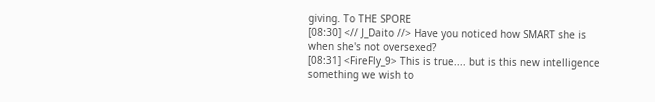giving. To THE SPORE
[08:30] <// J_Daito //> Have you noticed how SMART she is when she's not oversexed?
[08:31] <FireFly_9> This is true.... but is this new intelligence something we wish to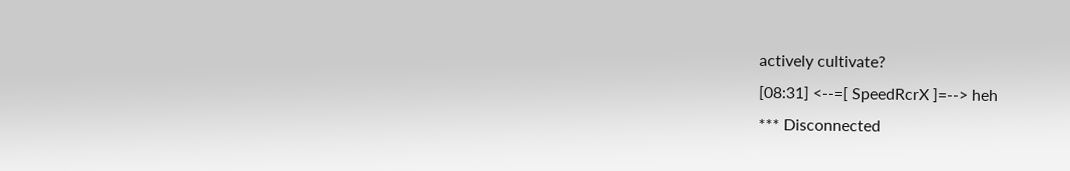actively cultivate?
[08:31] <--=[ SpeedRcrX ]=--> heh
*** Disconnected